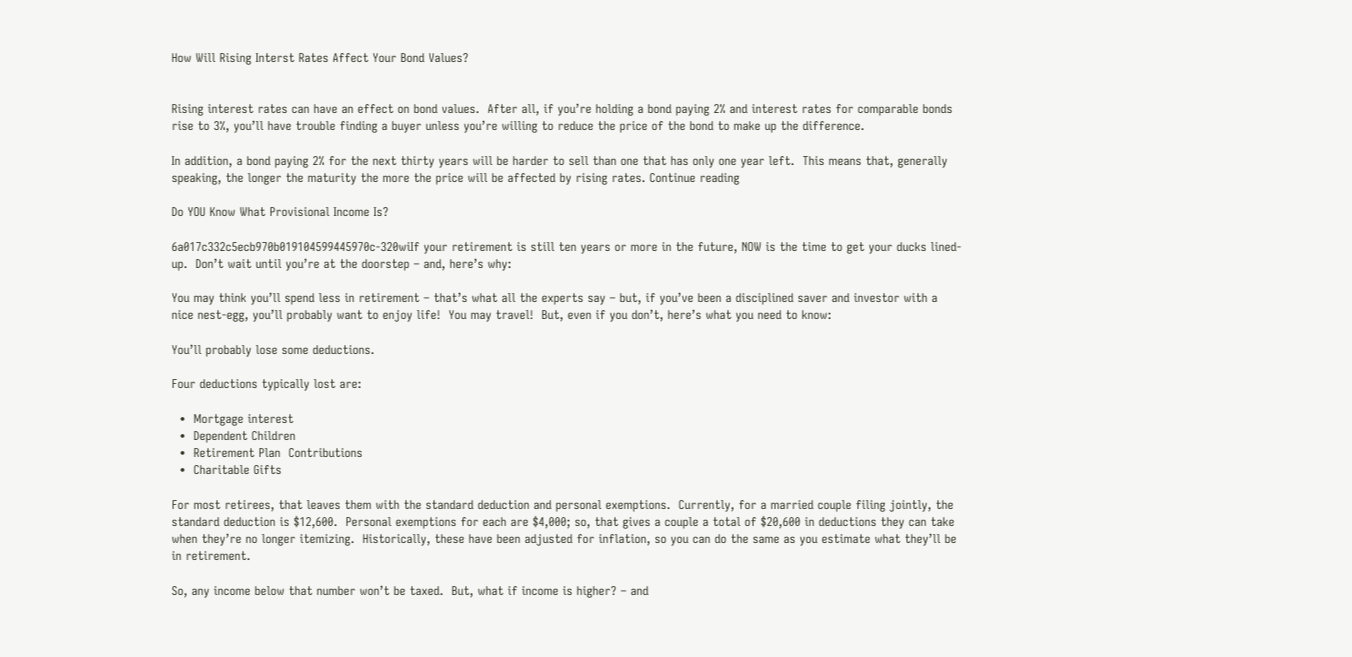How Will Rising Interst Rates Affect Your Bond Values?


Rising interest rates can have an effect on bond values.  After all, if you’re holding a bond paying 2% and interest rates for comparable bonds rise to 3%, you’ll have trouble finding a buyer unless you’re willing to reduce the price of the bond to make up the difference.

In addition, a bond paying 2% for the next thirty years will be harder to sell than one that has only one year left.  This means that, generally speaking, the longer the maturity the more the price will be affected by rising rates. Continue reading

Do YOU Know What Provisional Income Is?

6a017c332c5ecb970b019104599445970c-320wiIf your retirement is still ten years or more in the future, NOW is the time to get your ducks lined-up.  Don’t wait until you’re at the doorstep – and, here’s why:

You may think you’ll spend less in retirement – that’s what all the experts say – but, if you’ve been a disciplined saver and investor with a nice nest-egg, you’ll probably want to enjoy life!  You may travel!  But, even if you don’t, here’s what you need to know:

You’ll probably lose some deductions.

Four deductions typically lost are:

  •  Mortgage interest
  •  Dependent Children
  •  Retirement Plan  Contributions
  •  Charitable Gifts

For most retirees, that leaves them with the standard deduction and personal exemptions.  Currently, for a married couple filing jointly, the standard deduction is $12,600.  Personal exemptions for each are $4,000; so, that gives a couple a total of $20,600 in deductions they can take when they’re no longer itemizing.  Historically, these have been adjusted for inflation, so you can do the same as you estimate what they’ll be in retirement.

So, any income below that number won’t be taxed.  But, what if income is higher? – and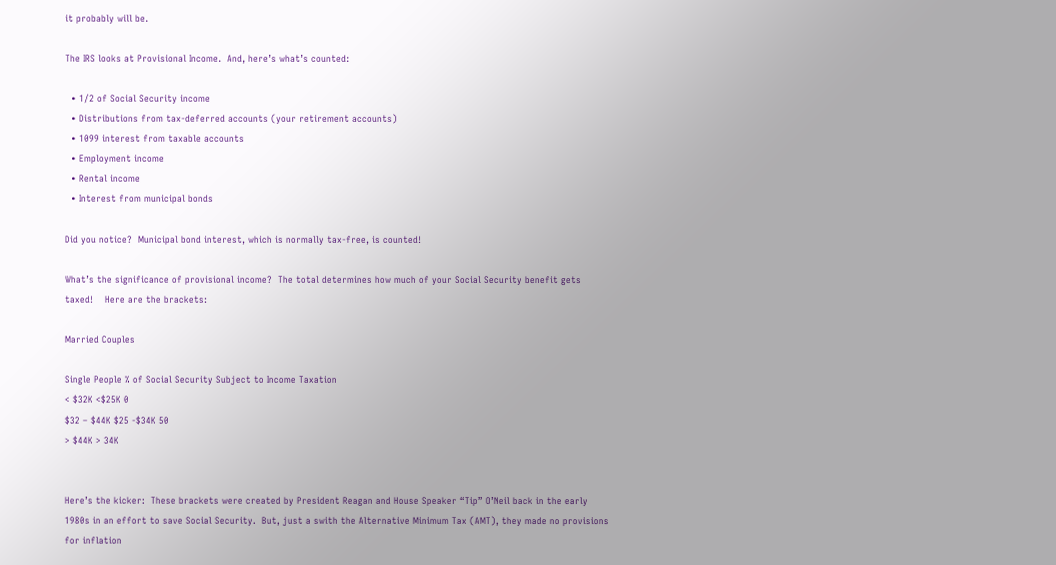it probably will be.

The IRS looks at Provisional Income.  And, here’s what’s counted:

  • 1/2 of Social Security income
  • Distributions from tax-deferred accounts (your retirement accounts)
  • 1099 interest from taxable accounts
  • Employment income
  • Rental income
  • Interest from municipal bonds

Did you notice?  Municipal bond interest, which is normally tax-free, is counted!

What’s the significance of provisional income?  The total determines how much of your Social Security benefit gets taxed!    Here are the brackets:

Married Couples

Single People % of Social Security Subject to Income Taxation
< $32K <$25K 0
$32 – $44K $25 -$34K 50
> $44K > 34K


Here’s the kicker:  These brackets were created by President Reagan and House Speaker “Tip” O’Neil back in the early 1980s in an effort to save Social Security.  But, just a swith the Alternative Minimum Tax (AMT), they made no provisions for inflation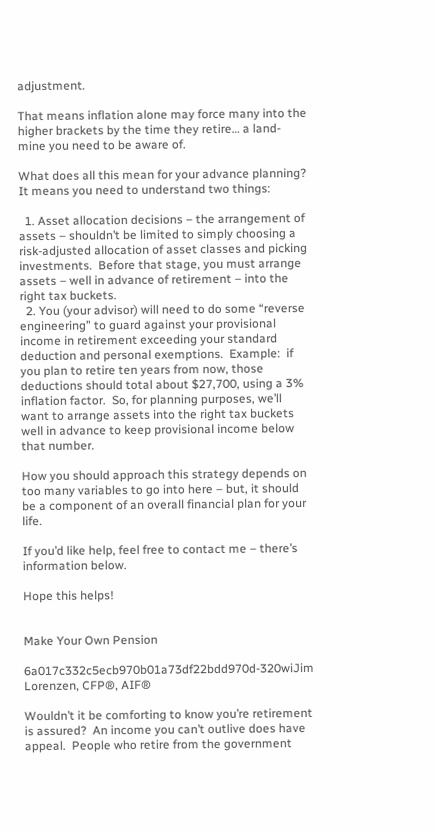adjustment.

That means inflation alone may force many into the higher brackets by the time they retire… a land-mine you need to be aware of.

What does all this mean for your advance planning?  It means you need to understand two things:

  1. Asset allocation decisions – the arrangement of assets – shouldn’t be limited to simply choosing a risk-adjusted allocation of asset classes and picking investments.  Before that stage, you must arrange assets – well in advance of retirement – into the right tax buckets.
  2. You (your advisor) will need to do some “reverse engineering” to guard against your provisional income in retirement exceeding your standard deduction and personal exemptions.  Example:  if you plan to retire ten years from now, those deductions should total about $27,700, using a 3% inflation factor.  So, for planning purposes, we’ll want to arrange assets into the right tax buckets well in advance to keep provisional income below that number.

How you should approach this strategy depends on too many variables to go into here – but, it should be a component of an overall financial plan for your life.

If you’d like help, feel free to contact me – there’s information below.

Hope this helps!


Make Your Own Pension

6a017c332c5ecb970b01a73df22bdd970d-320wiJim Lorenzen, CFP®, AIF®

Wouldn’t it be comforting to know you’re retirement is assured?  An income you can’t outlive does have appeal.  People who retire from the government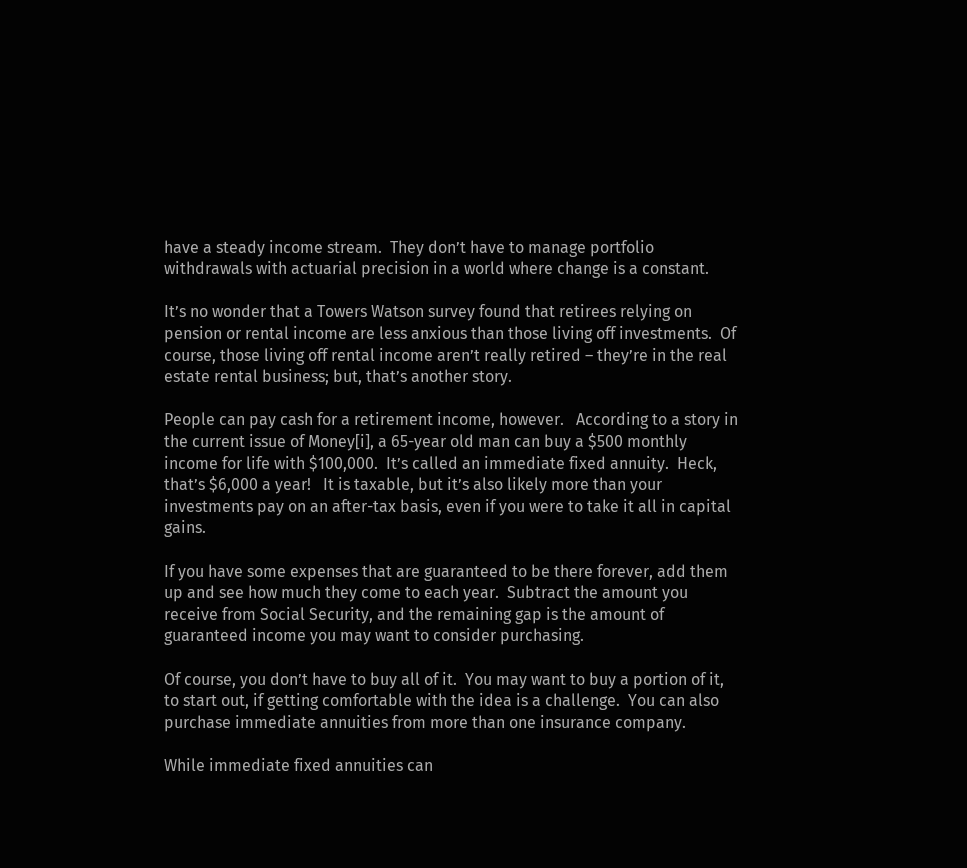have a steady income stream.  They don’t have to manage portfolio withdrawals with actuarial precision in a world where change is a constant.

It’s no wonder that a Towers Watson survey found that retirees relying on pension or rental income are less anxious than those living off investments.  Of course, those living off rental income aren’t really retired – they’re in the real estate rental business; but, that’s another story.

People can pay cash for a retirement income, however.   According to a story in the current issue of Money[i], a 65-year old man can buy a $500 monthly income for life with $100,000.  It’s called an immediate fixed annuity.  Heck, that’s $6,000 a year!   It is taxable, but it’s also likely more than your investments pay on an after-tax basis, even if you were to take it all in capital gains.

If you have some expenses that are guaranteed to be there forever, add them up and see how much they come to each year.  Subtract the amount you receive from Social Security, and the remaining gap is the amount of guaranteed income you may want to consider purchasing.

Of course, you don’t have to buy all of it.  You may want to buy a portion of it, to start out, if getting comfortable with the idea is a challenge.  You can also purchase immediate annuities from more than one insurance company.

While immediate fixed annuities can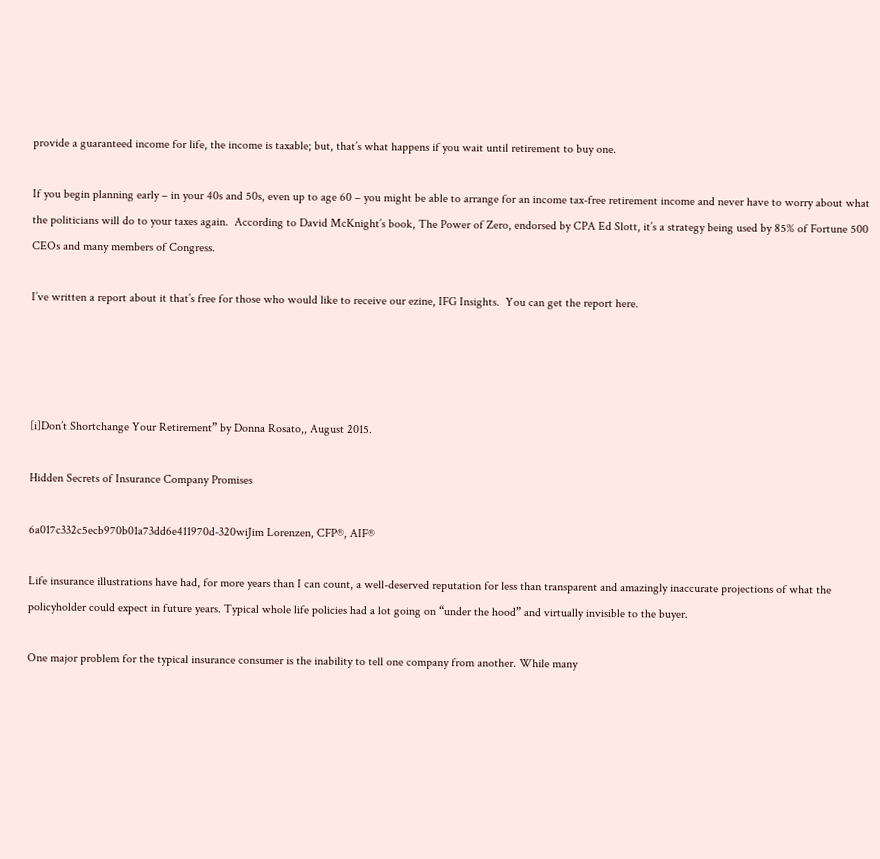provide a guaranteed income for life, the income is taxable; but, that’s what happens if you wait until retirement to buy one.

If you begin planning early – in your 40s and 50s, even up to age 60 – you might be able to arrange for an income tax-free retirement income and never have to worry about what the politicians will do to your taxes again.  According to David McKnight’s book, The Power of Zero, endorsed by CPA Ed Slott, it’s a strategy being used by 85% of Fortune 500 CEOs and many members of Congress.

I’ve written a report about it that’s free for those who would like to receive our ezine, IFG Insights.  You can get the report here.




[i]Don’t Shortchange Your Retirement” by Donna Rosato,, August 2015.

Hidden Secrets of Insurance Company Promises

6a017c332c5ecb970b01a73dd6e411970d-320wiJim Lorenzen, CFP®, AIF®

Life insurance illustrations have had, for more years than I can count, a well-deserved reputation for less than transparent and amazingly inaccurate projections of what the policyholder could expect in future years. Typical whole life policies had a lot going on “under the hood” and virtually invisible to the buyer.

One major problem for the typical insurance consumer is the inability to tell one company from another. While many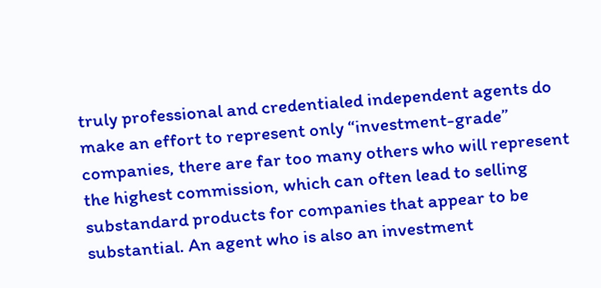truly professional and credentialed independent agents do make an effort to represent only “investment-grade” companies, there are far too many others who will represent the highest commission, which can often lead to selling substandard products for companies that appear to be substantial. An agent who is also an investment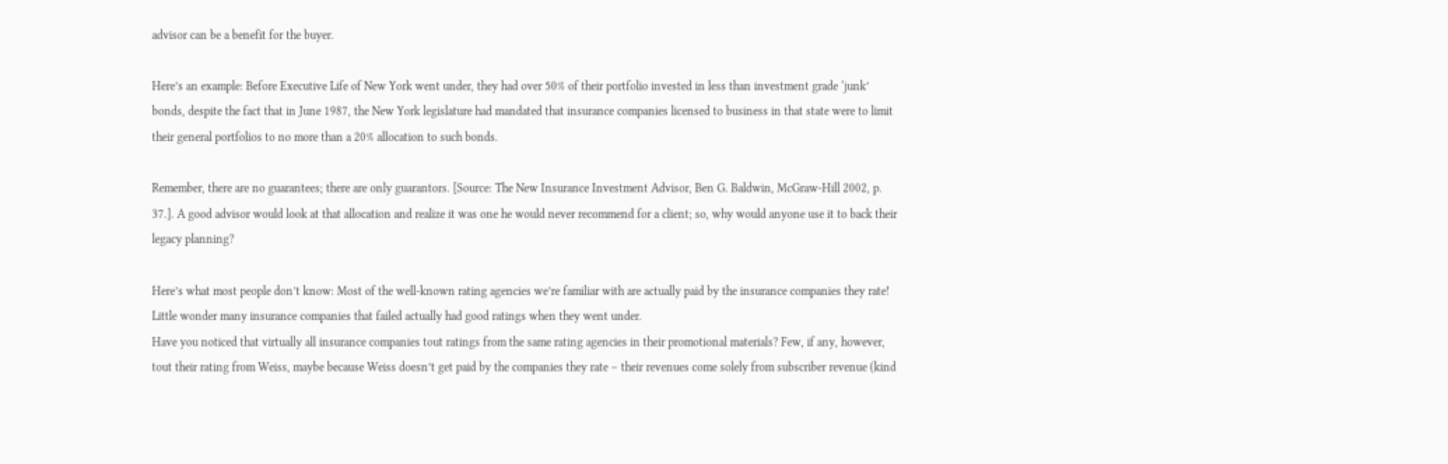advisor can be a benefit for the buyer.

Here’s an example: Before Executive Life of New York went under, they had over 50% of their portfolio invested in less than investment grade ‘junk’ bonds, despite the fact that in June 1987, the New York legislature had mandated that insurance companies licensed to business in that state were to limit their general portfolios to no more than a 20% allocation to such bonds.

Remember, there are no guarantees; there are only guarantors. [Source: The New Insurance Investment Advisor, Ben G. Baldwin, McGraw-Hill 2002, p. 37.]. A good advisor would look at that allocation and realize it was one he would never recommend for a client; so, why would anyone use it to back their legacy planning?

Here’s what most people don’t know: Most of the well-known rating agencies we’re familiar with are actually paid by the insurance companies they rate! Little wonder many insurance companies that failed actually had good ratings when they went under.
Have you noticed that virtually all insurance companies tout ratings from the same rating agencies in their promotional materials? Few, if any, however, tout their rating from Weiss, maybe because Weiss doesn’t get paid by the companies they rate – their revenues come solely from subscriber revenue (kind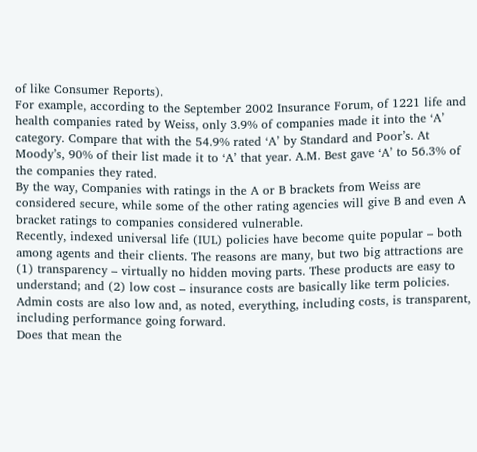of like Consumer Reports).
For example, according to the September 2002 Insurance Forum, of 1221 life and health companies rated by Weiss, only 3.9% of companies made it into the ‘A’ category. Compare that with the 54.9% rated ‘A’ by Standard and Poor’s. At Moody’s, 90% of their list made it to ‘A’ that year. A.M. Best gave ‘A’ to 56.3% of the companies they rated.
By the way, Companies with ratings in the A or B brackets from Weiss are considered secure, while some of the other rating agencies will give B and even A bracket ratings to companies considered vulnerable.
Recently, indexed universal life (IUL) policies have become quite popular – both among agents and their clients. The reasons are many, but two big attractions are (1) transparency – virtually no hidden moving parts. These products are easy to understand; and (2) low cost – insurance costs are basically like term policies. Admin costs are also low and, as noted, everything, including costs, is transparent, including performance going forward.
Does that mean the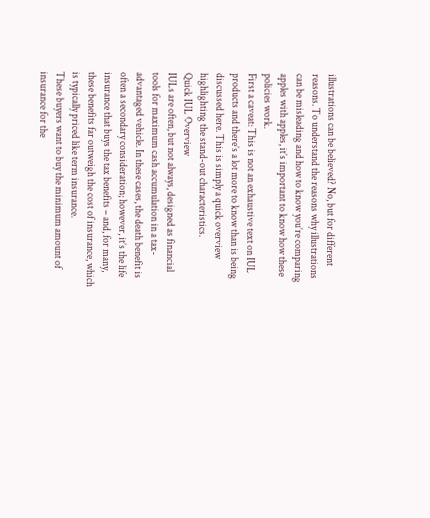illustrations can be believed? No, but for different reasons. To understand the reasons why illustrations can be misleading and how to know you’re comparing apples with apples, it’s important to know how these policies work.
First a caveat: This is not an exhaustive text on IUL products and there’s a lot more to know than is being discussed here. This is simply a quick overview highlighting the stand-out characteristics.
Quick IUL Overview
IULs are often, but not always, designed as financial tools for maximum cash accumulation in a tax-advantaged vehicle. In these cases, the death benefit is often a secondary consideration; however, it’s the life insurance that buys the tax benefits – and, for many, these benefits far outweigh the cost of insurance, which is typically priced like term insurance.
These buyers want to buy the minimum amount of insurance for the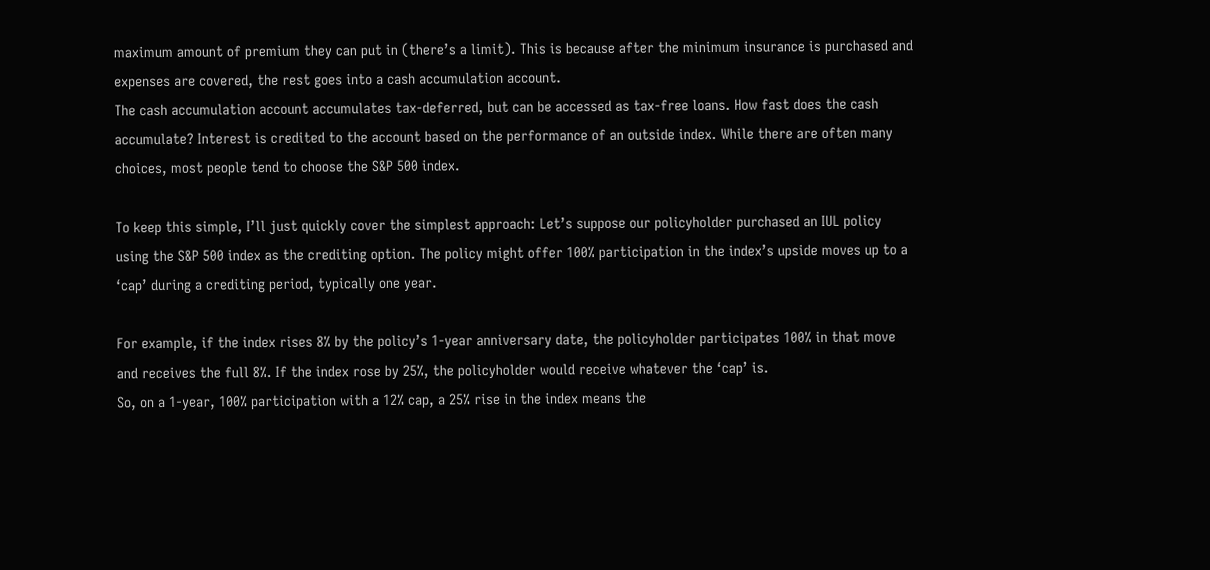maximum amount of premium they can put in (there’s a limit). This is because after the minimum insurance is purchased and expenses are covered, the rest goes into a cash accumulation account.
The cash accumulation account accumulates tax-deferred, but can be accessed as tax-free loans. How fast does the cash accumulate? Interest is credited to the account based on the performance of an outside index. While there are often many choices, most people tend to choose the S&P 500 index.

To keep this simple, I’ll just quickly cover the simplest approach: Let’s suppose our policyholder purchased an IUL policy using the S&P 500 index as the crediting option. The policy might offer 100% participation in the index’s upside moves up to a ‘cap’ during a crediting period, typically one year.

For example, if the index rises 8% by the policy’s 1-year anniversary date, the policyholder participates 100% in that move and receives the full 8%. If the index rose by 25%, the policyholder would receive whatever the ‘cap’ is.
So, on a 1-year, 100% participation with a 12% cap, a 25% rise in the index means the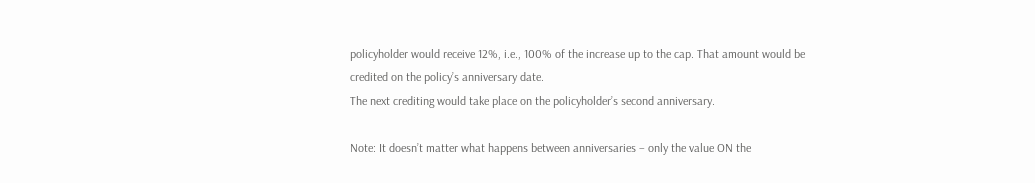policyholder would receive 12%, i.e., 100% of the increase up to the cap. That amount would be credited on the policy’s anniversary date.
The next crediting would take place on the policyholder’s second anniversary.

Note: It doesn’t matter what happens between anniversaries – only the value ON the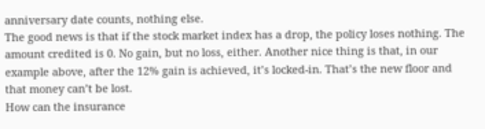anniversary date counts, nothing else.
The good news is that if the stock market index has a drop, the policy loses nothing. The amount credited is 0. No gain, but no loss, either. Another nice thing is that, in our example above, after the 12% gain is achieved, it’s locked-in. That’s the new floor and that money can’t be lost.
How can the insurance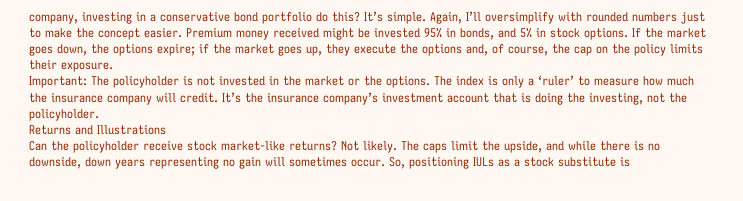company, investing in a conservative bond portfolio do this? It’s simple. Again, I’ll oversimplify with rounded numbers just to make the concept easier. Premium money received might be invested 95% in bonds, and 5% in stock options. If the market goes down, the options expire; if the market goes up, they execute the options and, of course, the cap on the policy limits their exposure.
Important: The policyholder is not invested in the market or the options. The index is only a ‘ruler’ to measure how much the insurance company will credit. It’s the insurance company’s investment account that is doing the investing, not the policyholder.
Returns and Illustrations
Can the policyholder receive stock market-like returns? Not likely. The caps limit the upside, and while there is no downside, down years representing no gain will sometimes occur. So, positioning IULs as a stock substitute is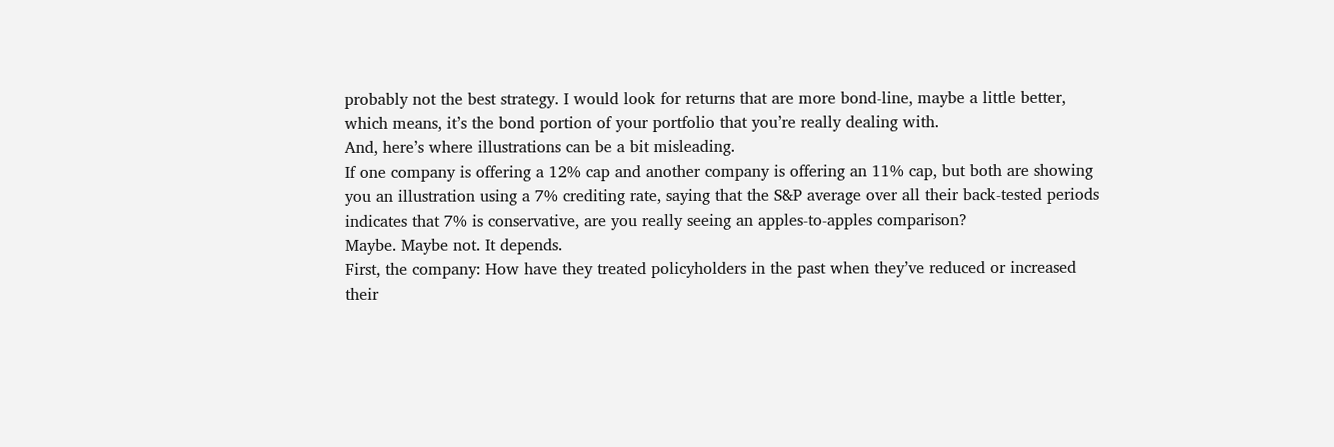probably not the best strategy. I would look for returns that are more bond-line, maybe a little better, which means, it’s the bond portion of your portfolio that you’re really dealing with.
And, here’s where illustrations can be a bit misleading.
If one company is offering a 12% cap and another company is offering an 11% cap, but both are showing you an illustration using a 7% crediting rate, saying that the S&P average over all their back-tested periods indicates that 7% is conservative, are you really seeing an apples-to-apples comparison?
Maybe. Maybe not. It depends.
First, the company: How have they treated policyholders in the past when they’ve reduced or increased their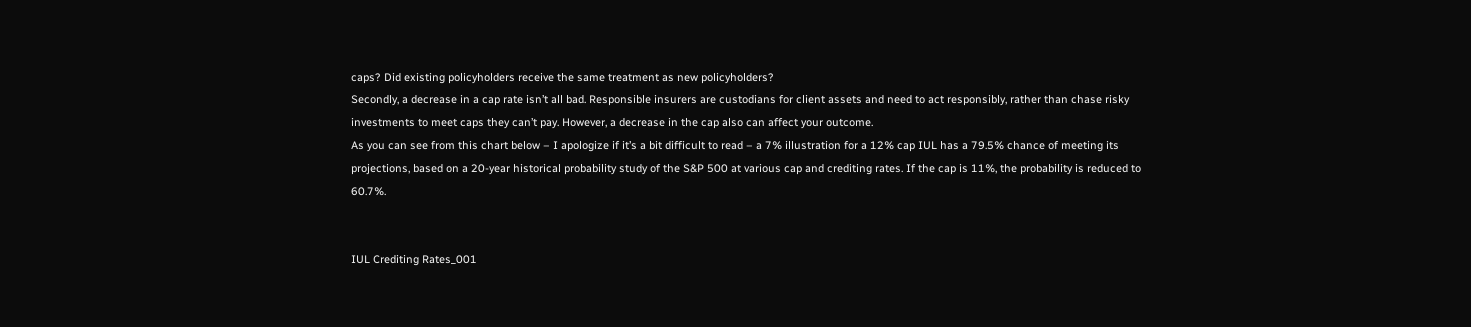caps? Did existing policyholders receive the same treatment as new policyholders?
Secondly, a decrease in a cap rate isn’t all bad. Responsible insurers are custodians for client assets and need to act responsibly, rather than chase risky investments to meet caps they can’t pay. However, a decrease in the cap also can affect your outcome.
As you can see from this chart below – I apologize if it’s a bit difficult to read – a 7% illustration for a 12% cap IUL has a 79.5% chance of meeting its projections, based on a 20-year historical probability study of the S&P 500 at various cap and crediting rates. If the cap is 11%, the probability is reduced to 60.7%.


IUL Crediting Rates_001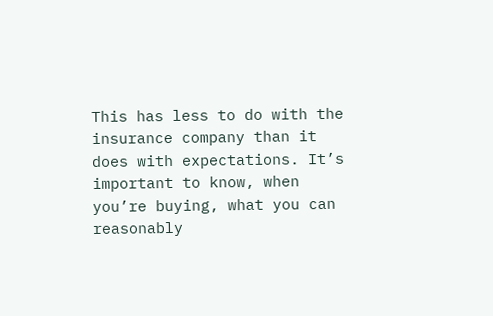This has less to do with the insurance company than it does with expectations. It’s important to know, when you’re buying, what you can reasonably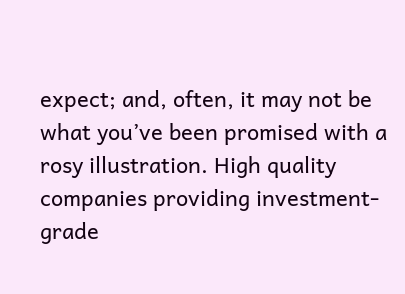expect; and, often, it may not be what you’ve been promised with a rosy illustration. High quality companies providing investment-grade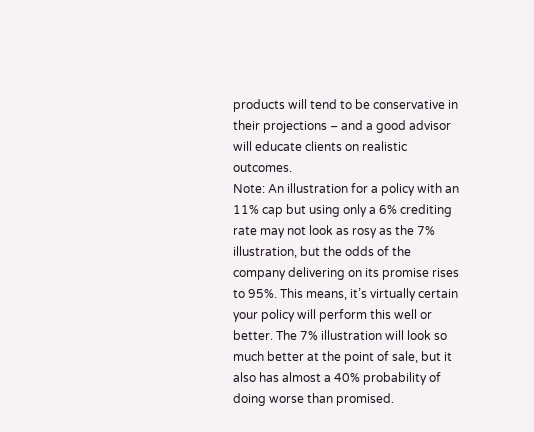products will tend to be conservative in their projections – and a good advisor will educate clients on realistic outcomes.
Note: An illustration for a policy with an 11% cap but using only a 6% crediting rate may not look as rosy as the 7% illustration, but the odds of the company delivering on its promise rises to 95%. This means, it’s virtually certain your policy will perform this well or better. The 7% illustration will look so much better at the point of sale, but it also has almost a 40% probability of doing worse than promised.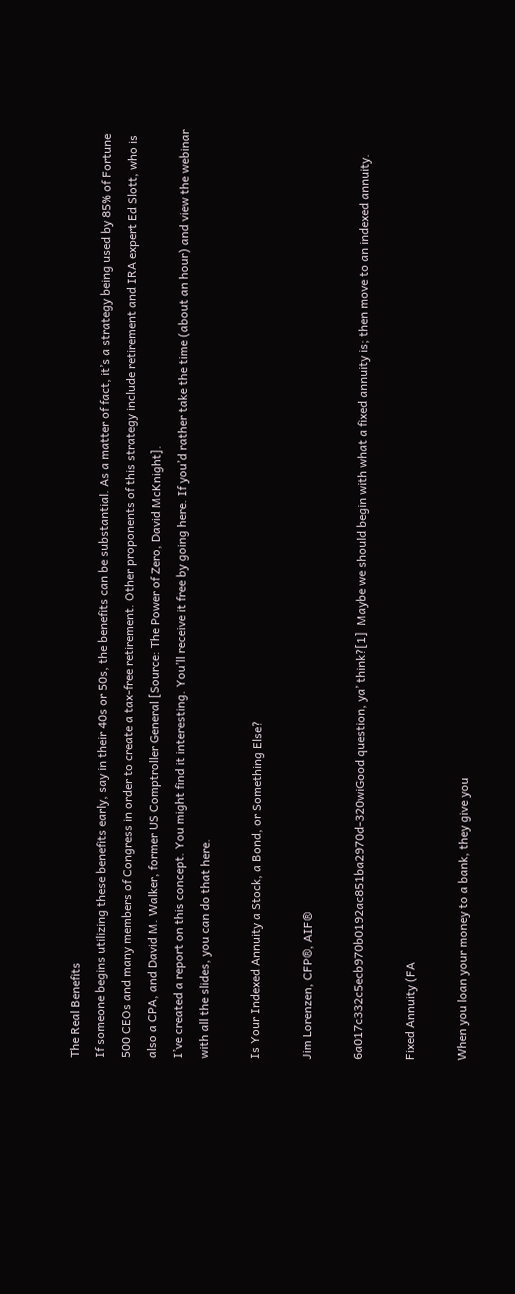The Real Benefits
If someone begins utilizing these benefits early, say in their 40s or 50s, the benefits can be substantial. As a matter of fact, it’s a strategy being used by 85% of Fortune 500 CEOs and many members of Congress in order to create a tax-free retirement. Other proponents of this strategy include retirement and IRA expert Ed Slott, who is also a CPA, and David M. Walker, former US Comptroller General [Source: The Power of Zero, David McKnight].
I’ve created a report on this concept. You might find it interesting. You’ll receive it free by going here. If you’d rather take the time (about an hour) and view the webinar with all the slides, you can do that here.

Is Your Indexed Annuity a Stock, a Bond, or Something Else?

Jim Lorenzen, CFP®, AIF®

6a017c332c5ecb970b0192ac851ba2970d-320wiGood question, ya’ think?[1]  Maybe we should begin with what a fixed annuity is; then move to an indexed annuity.

Fixed Annuity (FA

When you loan your money to a bank, they give you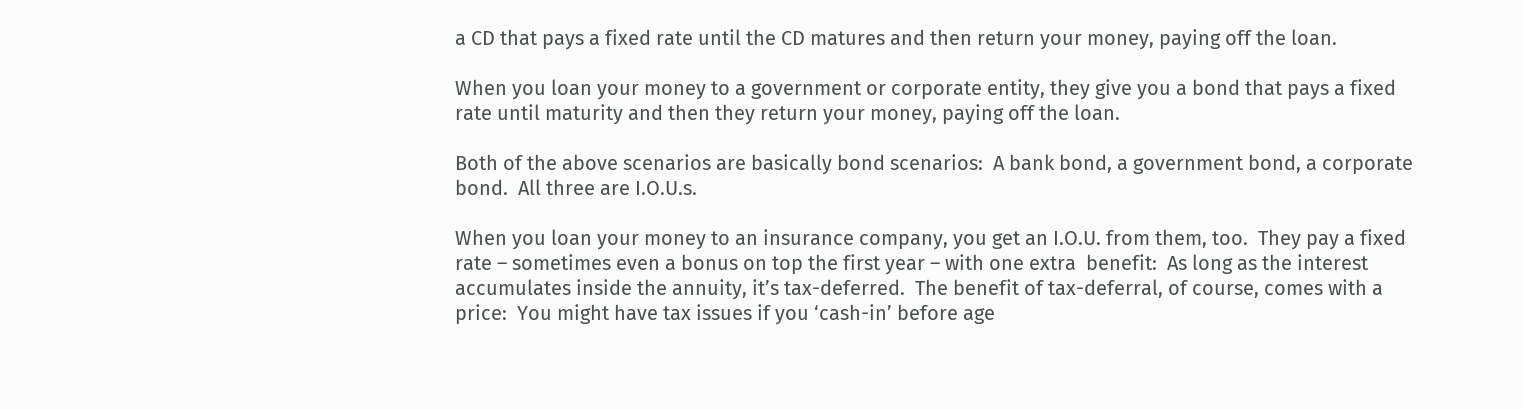a CD that pays a fixed rate until the CD matures and then return your money, paying off the loan.

When you loan your money to a government or corporate entity, they give you a bond that pays a fixed rate until maturity and then they return your money, paying off the loan.

Both of the above scenarios are basically bond scenarios:  A bank bond, a government bond, a corporate bond.  All three are I.O.U.s.

When you loan your money to an insurance company, you get an I.O.U. from them, too.  They pay a fixed rate – sometimes even a bonus on top the first year – with one extra  benefit:  As long as the interest accumulates inside the annuity, it’s tax-deferred.  The benefit of tax-deferral, of course, comes with a price:  You might have tax issues if you ‘cash-in’ before age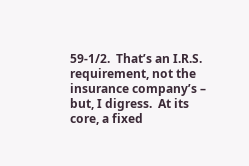59-1/2.  That’s an I.R.S. requirement, not the insurance company’s – but, I digress.  At its core, a fixed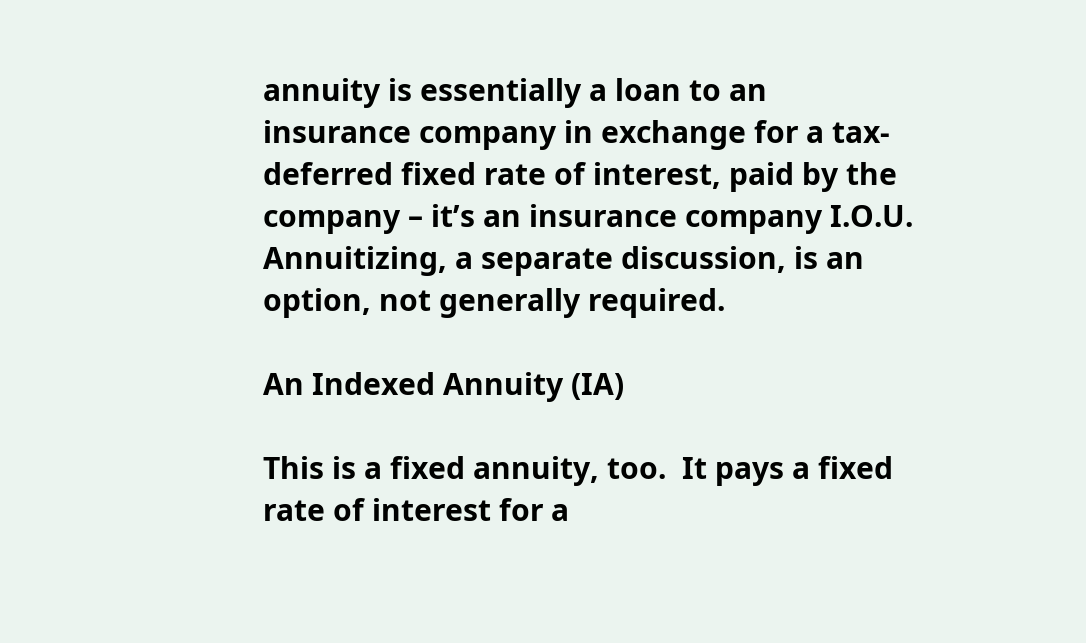annuity is essentially a loan to an insurance company in exchange for a tax-deferred fixed rate of interest, paid by the company – it’s an insurance company I.O.U.   Annuitizing, a separate discussion, is an option, not generally required.

An Indexed Annuity (IA)

This is a fixed annuity, too.  It pays a fixed rate of interest for a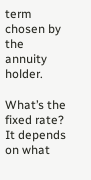term chosen by the annuity holder.

What’s the fixed rate?  It depends on what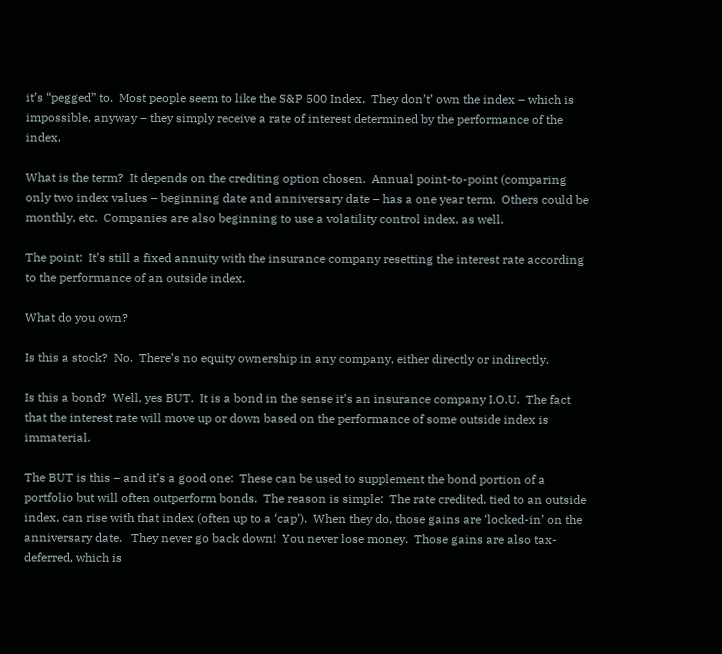it’s “pegged” to.  Most people seem to like the S&P 500 Index.  They don’t’ own the index – which is impossible, anyway – they simply receive a rate of interest determined by the performance of the index.

What is the term?  It depends on the crediting option chosen.  Annual point-to-point (comparing only two index values – beginning date and anniversary date – has a one year term.  Others could be monthly, etc.  Companies are also beginning to use a volatility control index, as well.

The point:  It’s still a fixed annuity with the insurance company resetting the interest rate according to the performance of an outside index.

What do you own?

Is this a stock?  No.  There’s no equity ownership in any company, either directly or indirectly.

Is this a bond?  Well, yes BUT.  It is a bond in the sense it’s an insurance company I.O.U.  The fact that the interest rate will move up or down based on the performance of some outside index is immaterial.

The BUT is this – and it’s a good one:  These can be used to supplement the bond portion of a portfolio but will often outperform bonds.  The reason is simple:  The rate credited, tied to an outside index, can rise with that index (often up to a ‘cap’).  When they do, those gains are ‘locked-in’ on the anniversary date.   They never go back down!  You never lose money.  Those gains are also tax-deferred, which is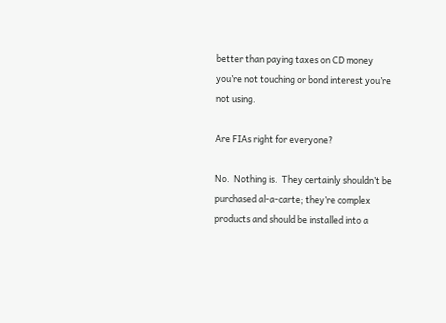better than paying taxes on CD money you’re not touching or bond interest you’re not using.

Are FIAs right for everyone?

No.  Nothing is.  They certainly shouldn’t be purchased al-a-carte; they’re complex products and should be installed into a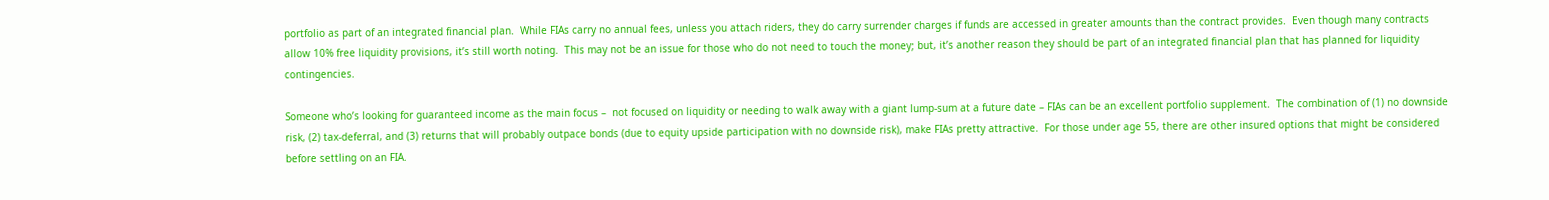portfolio as part of an integrated financial plan.  While FIAs carry no annual fees, unless you attach riders, they do carry surrender charges if funds are accessed in greater amounts than the contract provides.  Even though many contracts allow 10% free liquidity provisions, it’s still worth noting.  This may not be an issue for those who do not need to touch the money; but, it’s another reason they should be part of an integrated financial plan that has planned for liquidity contingencies.

Someone who’s looking for guaranteed income as the main focus –  not focused on liquidity or needing to walk away with a giant lump-sum at a future date – FIAs can be an excellent portfolio supplement.  The combination of (1) no downside risk, (2) tax-deferral, and (3) returns that will probably outpace bonds (due to equity upside participation with no downside risk), make FIAs pretty attractive.  For those under age 55, there are other insured options that might be considered before settling on an FIA.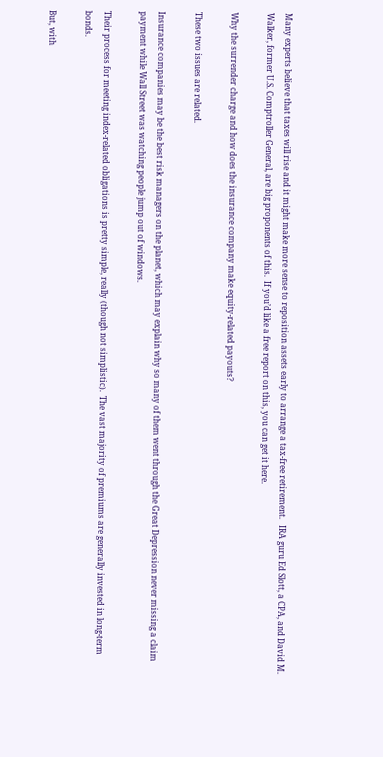Many experts believe that taxes will rise and it might make more sense to reposition assets early to arrange a tax-free retirement.   IRA guru Ed Slott, a CPA, and David M. Walker, former U.S. Comptroller General, are big proponents of this.  If you’d like a free report on this, you can get it here.

Why the surrender charge and how does the insurance company make equity-related payouts?

These two issues are related.

Insurance companies may be the best risk managers on the planet, which may explain why so many of them went through the Great Depression never missing a claim payment while Wall Street was watching people jump out of windows.

Their process for meeting index-related obligations is pretty simple, really (though not simplistic).  The vast majority of premiums are generally invested in long-term bonds.

But, with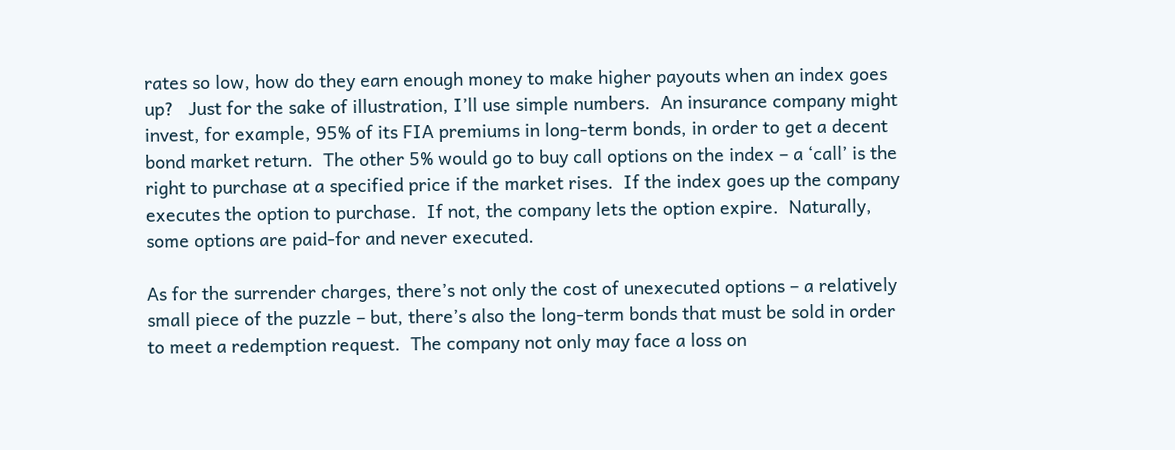rates so low, how do they earn enough money to make higher payouts when an index goes up?   Just for the sake of illustration, I’ll use simple numbers.  An insurance company might invest, for example, 95% of its FIA premiums in long-term bonds, in order to get a decent bond market return.  The other 5% would go to buy call options on the index – a ‘call’ is the right to purchase at a specified price if the market rises.  If the index goes up the company executes the option to purchase.  If not, the company lets the option expire.  Naturally, some options are paid-for and never executed.

As for the surrender charges, there’s not only the cost of unexecuted options – a relatively small piece of the puzzle – but, there’s also the long-term bonds that must be sold in order to meet a redemption request.  The company not only may face a loss on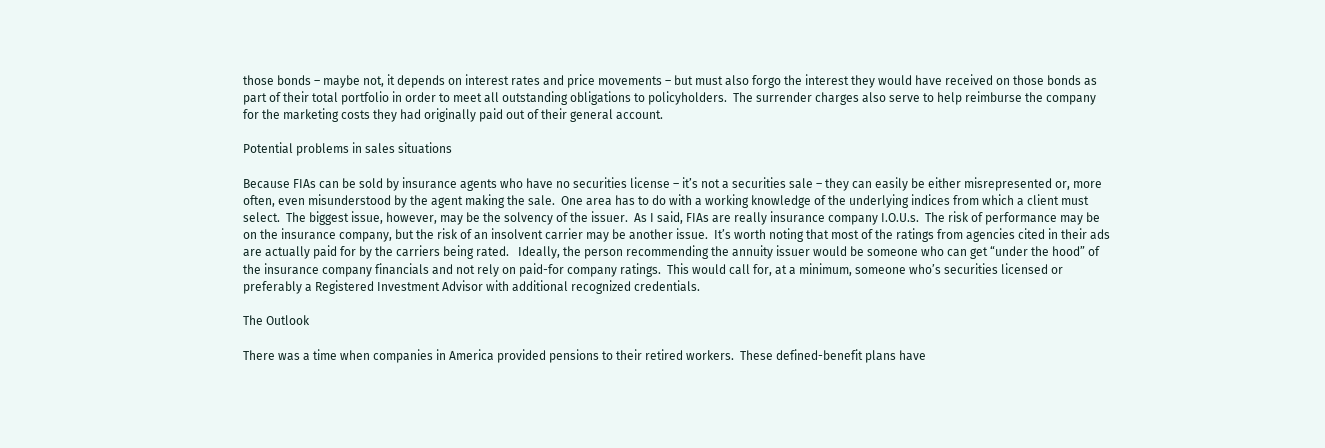those bonds – maybe not, it depends on interest rates and price movements – but must also forgo the interest they would have received on those bonds as part of their total portfolio in order to meet all outstanding obligations to policyholders.  The surrender charges also serve to help reimburse the company for the marketing costs they had originally paid out of their general account.

Potential problems in sales situations

Because FIAs can be sold by insurance agents who have no securities license – it’s not a securities sale – they can easily be either misrepresented or, more often, even misunderstood by the agent making the sale.  One area has to do with a working knowledge of the underlying indices from which a client must select.  The biggest issue, however, may be the solvency of the issuer.  As I said, FIAs are really insurance company I.O.U.s.  The risk of performance may be on the insurance company, but the risk of an insolvent carrier may be another issue.  It’s worth noting that most of the ratings from agencies cited in their ads are actually paid for by the carriers being rated.   Ideally, the person recommending the annuity issuer would be someone who can get “under the hood” of the insurance company financials and not rely on paid-for company ratings.  This would call for, at a minimum, someone who’s securities licensed or preferably a Registered Investment Advisor with additional recognized credentials.

The Outlook

There was a time when companies in America provided pensions to their retired workers.  These defined-benefit plans have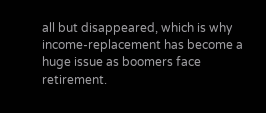all but disappeared, which is why income-replacement has become a huge issue as boomers face retirement.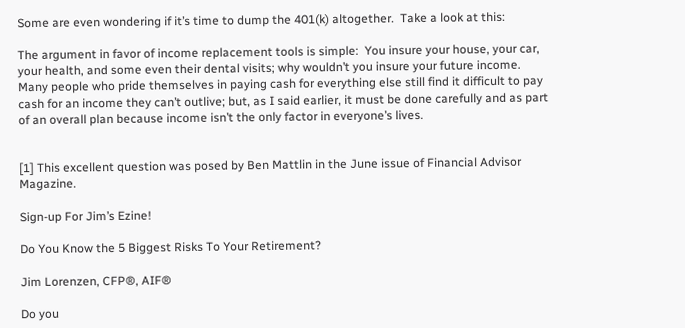Some are even wondering if it’s time to dump the 401(k) altogether.  Take a look at this:

The argument in favor of income replacement tools is simple:  You insure your house, your car, your health, and some even their dental visits; why wouldn’t you insure your future income.   Many people who pride themselves in paying cash for everything else still find it difficult to pay cash for an income they can’t outlive; but, as I said earlier, it must be done carefully and as part of an overall plan because income isn’t the only factor in everyone’s lives.


[1] This excellent question was posed by Ben Mattlin in the June issue of Financial Advisor Magazine.

Sign-up For Jim’s Ezine!

Do You Know the 5 Biggest Risks To Your Retirement?

Jim Lorenzen, CFP®, AIF®

Do you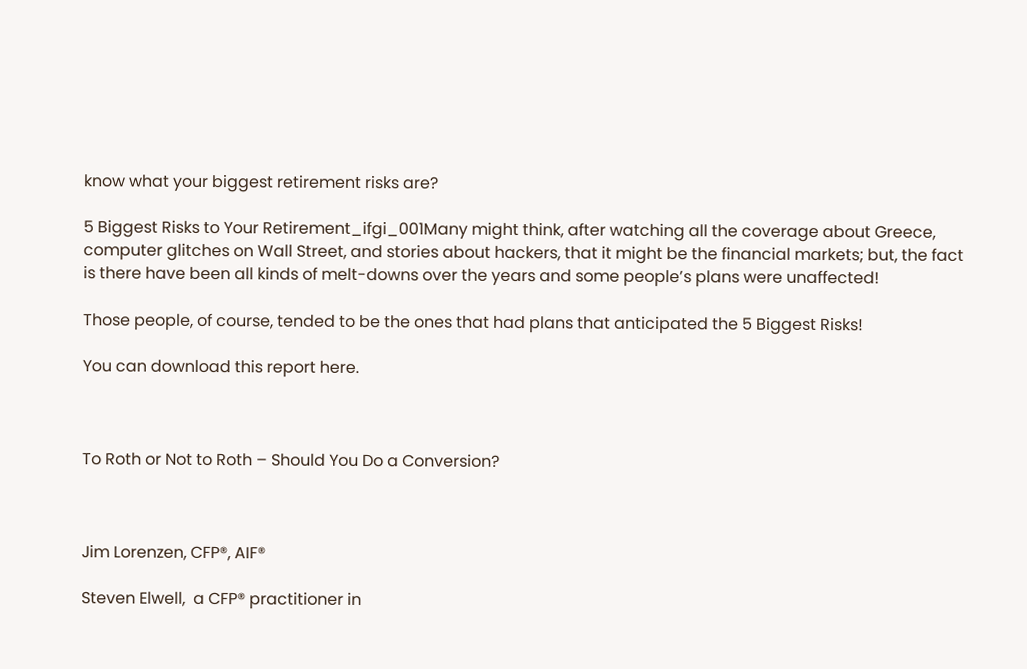know what your biggest retirement risks are?

5 Biggest Risks to Your Retirement_ifgi_001Many might think, after watching all the coverage about Greece, computer glitches on Wall Street, and stories about hackers, that it might be the financial markets; but, the fact is there have been all kinds of melt-downs over the years and some people’s plans were unaffected!

Those people, of course, tended to be the ones that had plans that anticipated the 5 Biggest Risks!

You can download this report here.



To Roth or Not to Roth – Should You Do a Conversion?



Jim Lorenzen, CFP®, AIF®

Steven Elwell,  a CFP® practitioner in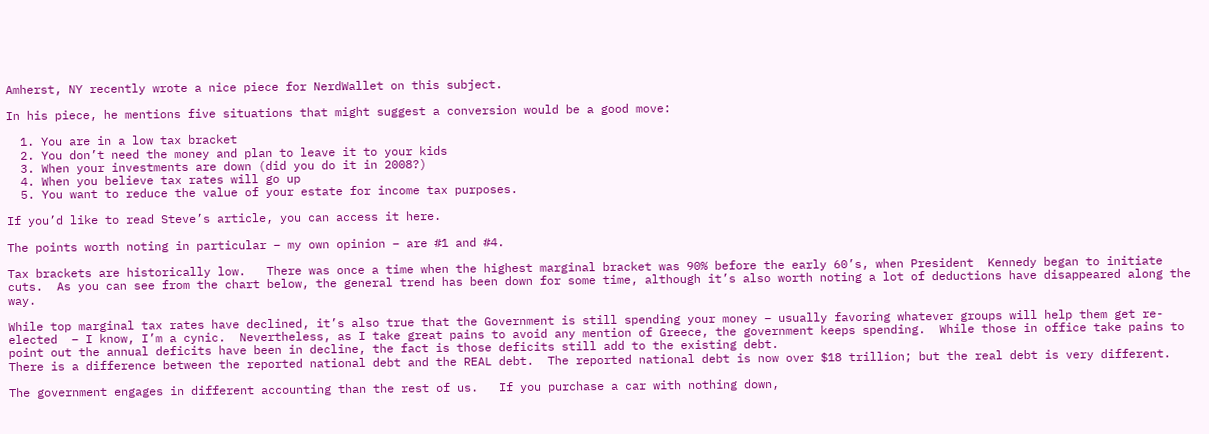Amherst, NY recently wrote a nice piece for NerdWallet on this subject.

In his piece, he mentions five situations that might suggest a conversion would be a good move:

  1. You are in a low tax bracket
  2. You don’t need the money and plan to leave it to your kids
  3. When your investments are down (did you do it in 2008?)
  4. When you believe tax rates will go up
  5. You want to reduce the value of your estate for income tax purposes.

If you’d like to read Steve’s article, you can access it here.

The points worth noting in particular – my own opinion – are #1 and #4.

Tax brackets are historically low.   There was once a time when the highest marginal bracket was 90% before the early 60’s, when President  Kennedy began to initiate cuts.  As you can see from the chart below, the general trend has been down for some time, although it’s also worth noting a lot of deductions have disappeared along the way.

While top marginal tax rates have declined, it’s also true that the Government is still spending your money – usually favoring whatever groups will help them get re-elected  – I know, I’m a cynic.  Nevertheless, as I take great pains to avoid any mention of Greece, the government keeps spending.  While those in office take pains to point out the annual deficits have been in decline, the fact is those deficits still add to the existing debt.
There is a difference between the reported national debt and the REAL debt.  The reported national debt is now over $18 trillion; but the real debt is very different.

The government engages in different accounting than the rest of us.   If you purchase a car with nothing down,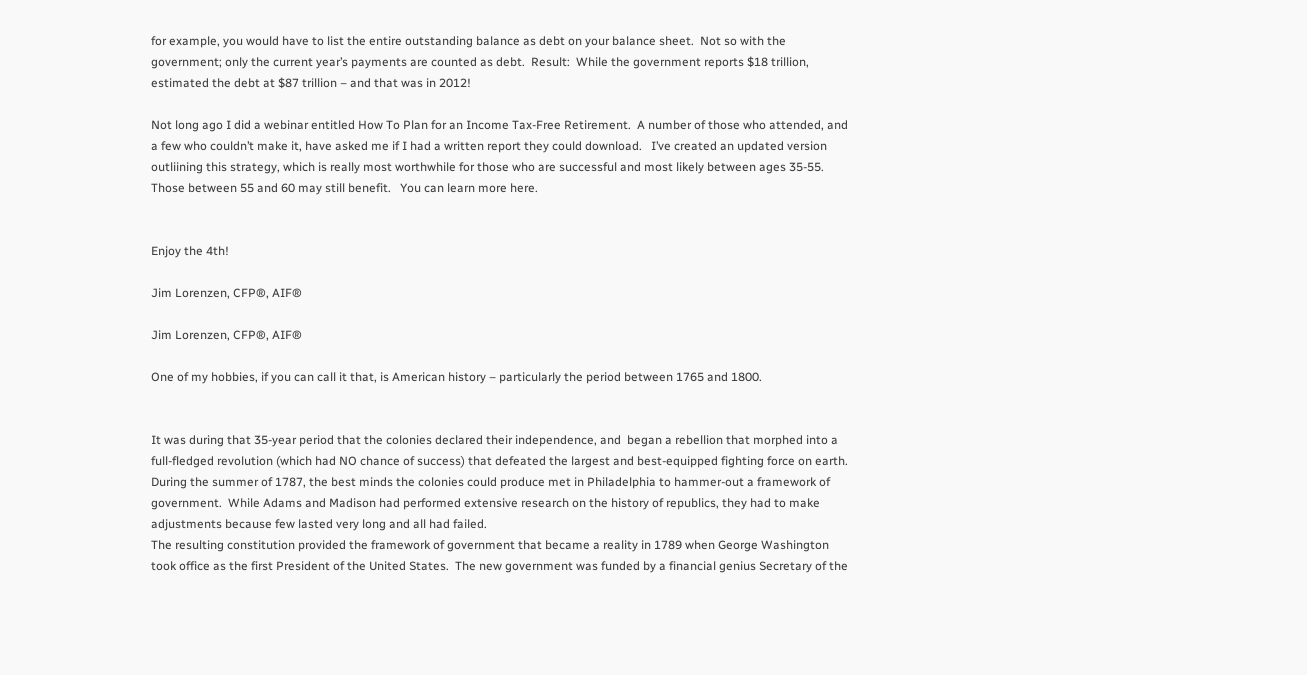for example, you would have to list the entire outstanding balance as debt on your balance sheet.  Not so with the government; only the current year’s payments are counted as debt.  Result:  While the government reports $18 trillion, estimated the debt at $87 trillion – and that was in 2012!

Not long ago I did a webinar entitled How To Plan for an Income Tax-Free Retirement.  A number of those who attended, and a few who couldn’t make it, have asked me if I had a written report they could download.   I’ve created an updated version outliining this strategy, which is really most worthwhile for those who are successful and most likely between ages 35-55.  Those between 55 and 60 may still benefit.   You can learn more here.


Enjoy the 4th!

Jim Lorenzen, CFP®, AIF®

Jim Lorenzen, CFP®, AIF®

One of my hobbies, if you can call it that, is American history – particularly the period between 1765 and 1800.


It was during that 35-year period that the colonies declared their independence, and  began a rebellion that morphed into a full-fledged revolution (which had NO chance of success) that defeated the largest and best-equipped fighting force on earth.
During the summer of 1787, the best minds the colonies could produce met in Philadelphia to hammer-out a framework of government.  While Adams and Madison had performed extensive research on the history of republics, they had to make adjustments because few lasted very long and all had failed.
The resulting constitution provided the framework of government that became a reality in 1789 when George Washington took office as the first President of the United States.  The new government was funded by a financial genius Secretary of the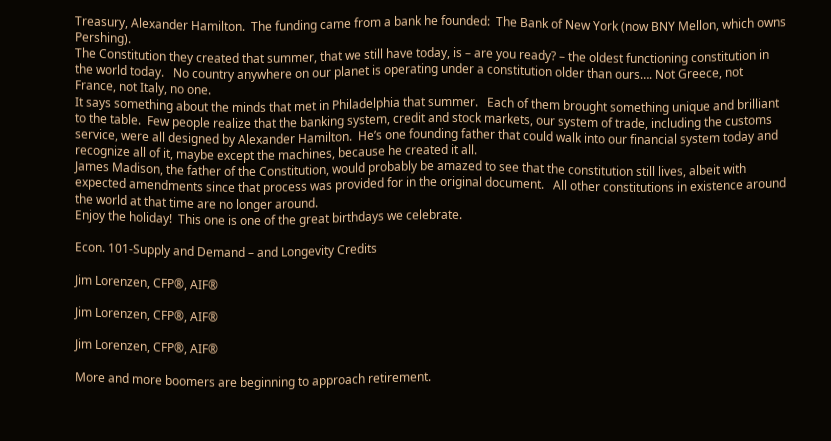Treasury, Alexander Hamilton.  The funding came from a bank he founded:  The Bank of New York (now BNY Mellon, which owns Pershing).
The Constitution they created that summer, that we still have today, is – are you ready? – the oldest functioning constitution in the world today.   No country anywhere on our planet is operating under a constitution older than ours…. Not Greece, not France, not Italy, no one.
It says something about the minds that met in Philadelphia that summer.   Each of them brought something unique and brilliant to the table.  Few people realize that the banking system, credit and stock markets, our system of trade, including the customs service, were all designed by Alexander Hamilton.  He’s one founding father that could walk into our financial system today and recognize all of it, maybe except the machines, because he created it all.
James Madison, the father of the Constitution, would probably be amazed to see that the constitution still lives, albeit with expected amendments since that process was provided for in the original document.   All other constitutions in existence around the world at that time are no longer around.
Enjoy the holiday!  This one is one of the great birthdays we celebrate.

Econ. 101-Supply and Demand – and Longevity Credits

Jim Lorenzen, CFP®, AIF®

Jim Lorenzen, CFP®, AIF®

Jim Lorenzen, CFP®, AIF®

More and more boomers are beginning to approach retirement.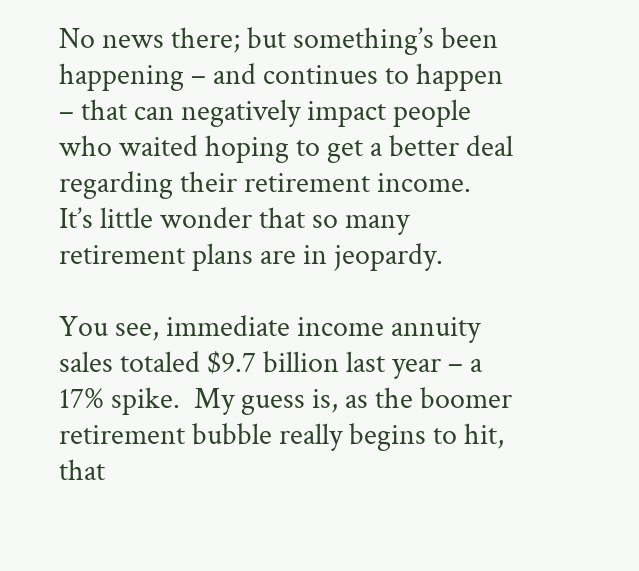No news there; but something’s been happening – and continues to happen – that can negatively impact people who waited hoping to get a better deal regarding their retirement income.  It’s little wonder that so many retirement plans are in jeopardy.

You see, immediate income annuity sales totaled $9.7 billion last year – a 17% spike.  My guess is, as the boomer retirement bubble really begins to hit, that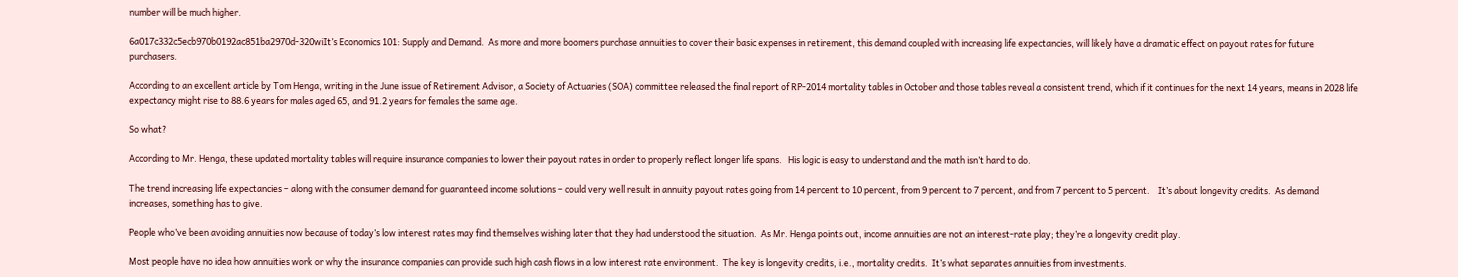number will be much higher.

6a017c332c5ecb970b0192ac851ba2970d-320wiIt’s Economics 101: Supply and Demand.  As more and more boomers purchase annuities to cover their basic expenses in retirement, this demand coupled with increasing life expectancies, will likely have a dramatic effect on payout rates for future purchasers.

According to an excellent article by Tom Henga, writing in the June issue of Retirement Advisor, a Society of Actuaries (SOA) committee released the final report of RP-2014 mortality tables in October and those tables reveal a consistent trend, which if it continues for the next 14 years, means in 2028 life expectancy might rise to 88.6 years for males aged 65, and 91.2 years for females the same age.

So what?

According to Mr. Henga, these updated mortality tables will require insurance companies to lower their payout rates in order to properly reflect longer life spans.   His logic is easy to understand and the math isn’t hard to do.

The trend increasing life expectancies – along with the consumer demand for guaranteed income solutions – could very well result in annuity payout rates going from 14 percent to 10 percent, from 9 percent to 7 percent, and from 7 percent to 5 percent.    It’s about longevity credits.  As demand increases, something has to give.

People who’ve been avoiding annuities now because of today’s low interest rates may find themselves wishing later that they had understood the situation.  As Mr. Henga points out, income annuities are not an interest-rate play; they’re a longevity credit play.

Most people have no idea how annuities work or why the insurance companies can provide such high cash flows in a low interest rate environment.  The key is longevity credits, i.e., mortality credits.  It’s what separates annuities from investments.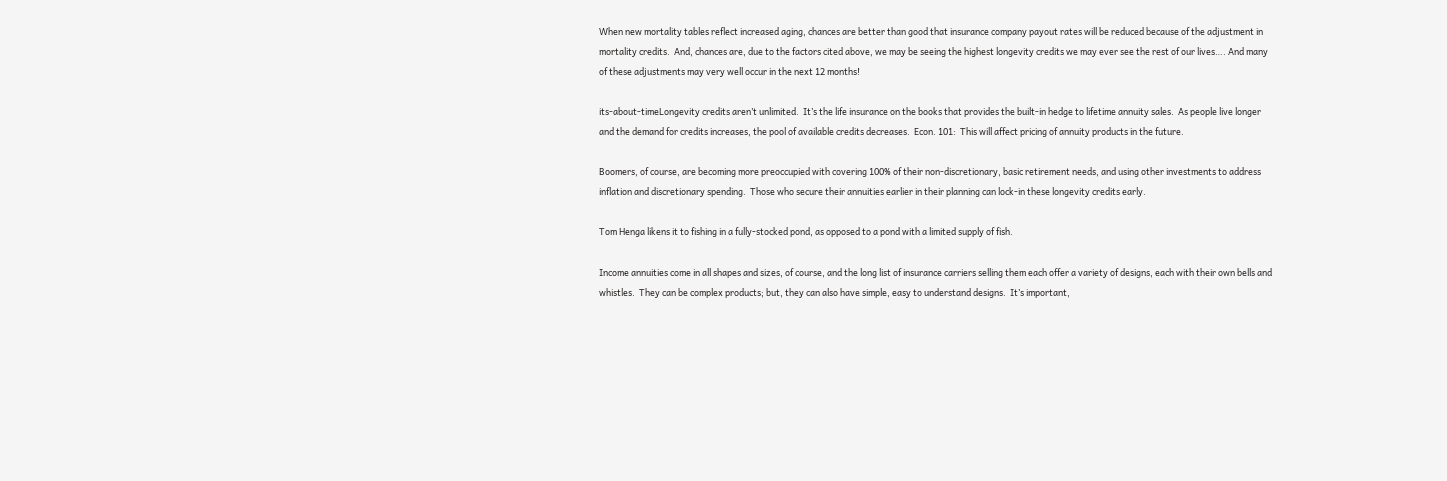When new mortality tables reflect increased aging, chances are better than good that insurance company payout rates will be reduced because of the adjustment in mortality credits.  And, chances are, due to the factors cited above, we may be seeing the highest longevity credits we may ever see the rest of our lives…. And many of these adjustments may very well occur in the next 12 months!

its-about-timeLongevity credits aren’t unlimited.  It’s the life insurance on the books that provides the built-in hedge to lifetime annuity sales.  As people live longer and the demand for credits increases, the pool of available credits decreases.  Econ. 101:  This will affect pricing of annuity products in the future.

Boomers, of course, are becoming more preoccupied with covering 100% of their non-discretionary, basic retirement needs, and using other investments to address inflation and discretionary spending.  Those who secure their annuities earlier in their planning can lock-in these longevity credits early.

Tom Henga likens it to fishing in a fully-stocked pond, as opposed to a pond with a limited supply of fish.

Income annuities come in all shapes and sizes, of course, and the long list of insurance carriers selling them each offer a variety of designs, each with their own bells and whistles.  They can be complex products; but, they can also have simple, easy to understand designs.  It’s important,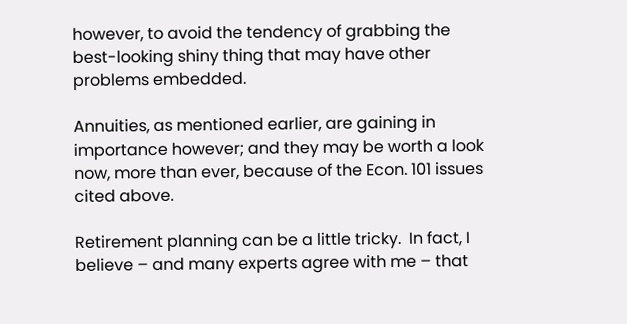however, to avoid the tendency of grabbing the best-looking shiny thing that may have other problems embedded.

Annuities, as mentioned earlier, are gaining in importance however; and they may be worth a look now, more than ever, because of the Econ. 101 issues cited above.

Retirement planning can be a little tricky.  In fact, I believe – and many experts agree with me – that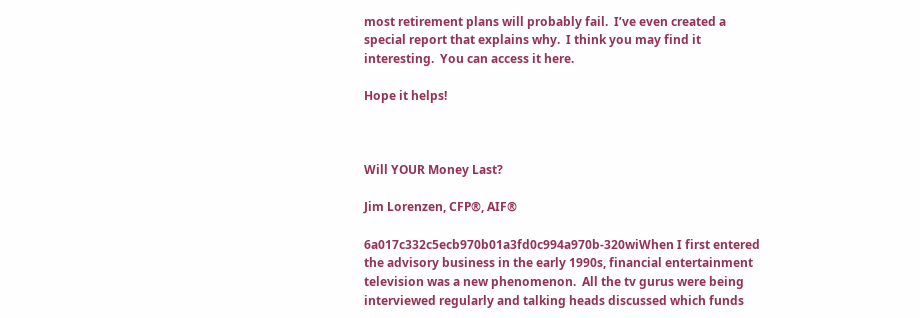most retirement plans will probably fail.  I’ve even created a special report that explains why.  I think you may find it interesting.  You can access it here.

Hope it helps!



Will YOUR Money Last?

Jim Lorenzen, CFP®, AIF®

6a017c332c5ecb970b01a3fd0c994a970b-320wiWhen I first entered the advisory business in the early 1990s, financial entertainment television was a new phenomenon.  All the tv gurus were being interviewed regularly and talking heads discussed which funds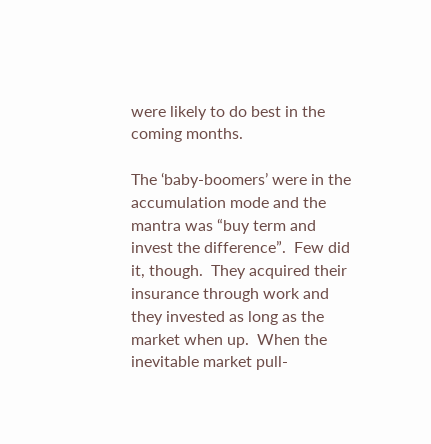were likely to do best in the coming months.

The ‘baby-boomers’ were in the accumulation mode and the mantra was “buy term and invest the difference”.  Few did it, though.  They acquired their insurance through work and they invested as long as the market when up.  When the inevitable market pull-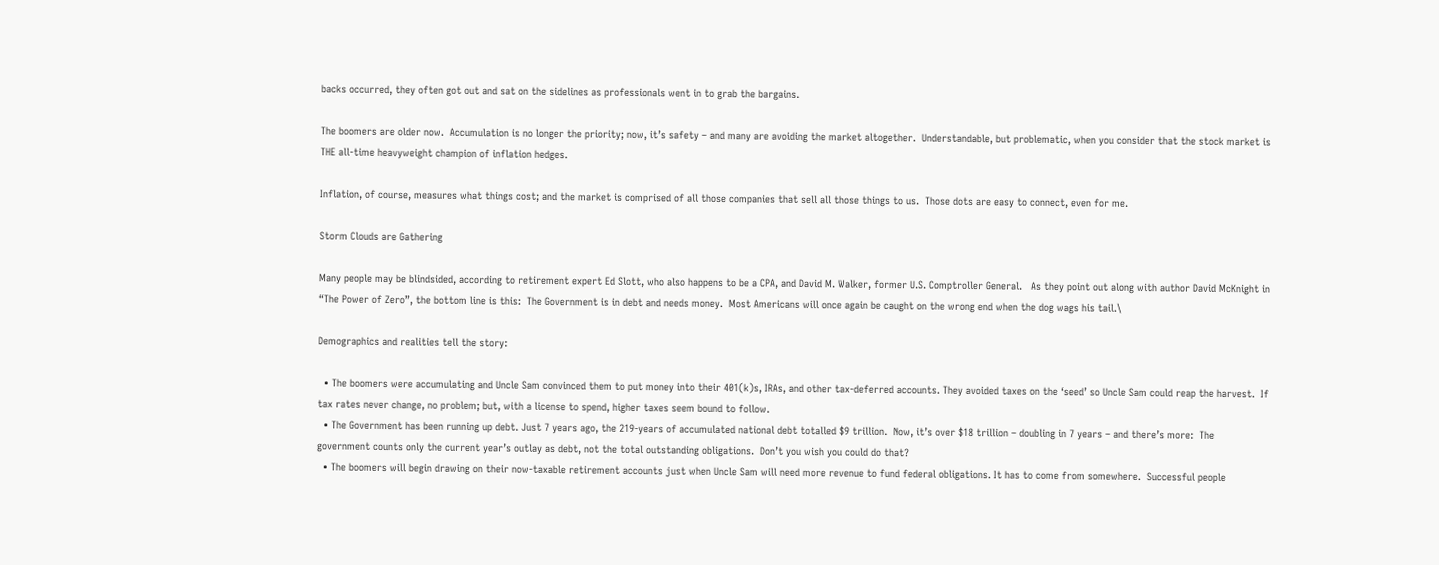backs occurred, they often got out and sat on the sidelines as professionals went in to grab the bargains.

The boomers are older now.  Accumulation is no longer the priority; now, it’s safety – and many are avoiding the market altogether.  Understandable, but problematic, when you consider that the stock market is THE all-time heavyweight champion of inflation hedges.

Inflation, of course, measures what things cost; and the market is comprised of all those companies that sell all those things to us.  Those dots are easy to connect, even for me.

Storm Clouds are Gathering

Many people may be blindsided, according to retirement expert Ed Slott, who also happens to be a CPA, and David M. Walker, former U.S. Comptroller General.   As they point out along with author David McKnight in “The Power of Zero”, the bottom line is this:  The Government is in debt and needs money.  Most Americans will once again be caught on the wrong end when the dog wags his tail.\

Demographics and realities tell the story:

  • The boomers were accumulating and Uncle Sam convinced them to put money into their 401(k)s, IRAs, and other tax-deferred accounts. They avoided taxes on the ‘seed’ so Uncle Sam could reap the harvest.  If tax rates never change, no problem; but, with a license to spend, higher taxes seem bound to follow.
  • The Government has been running up debt. Just 7 years ago, the 219-years of accumulated national debt totalled $9 trillion.  Now, it’s over $18 trillion – doubling in 7 years – and there’s more:  The government counts only the current year’s outlay as debt, not the total outstanding obligations.  Don’t you wish you could do that?
  • The boomers will begin drawing on their now-taxable retirement accounts just when Uncle Sam will need more revenue to fund federal obligations. It has to come from somewhere.  Successful people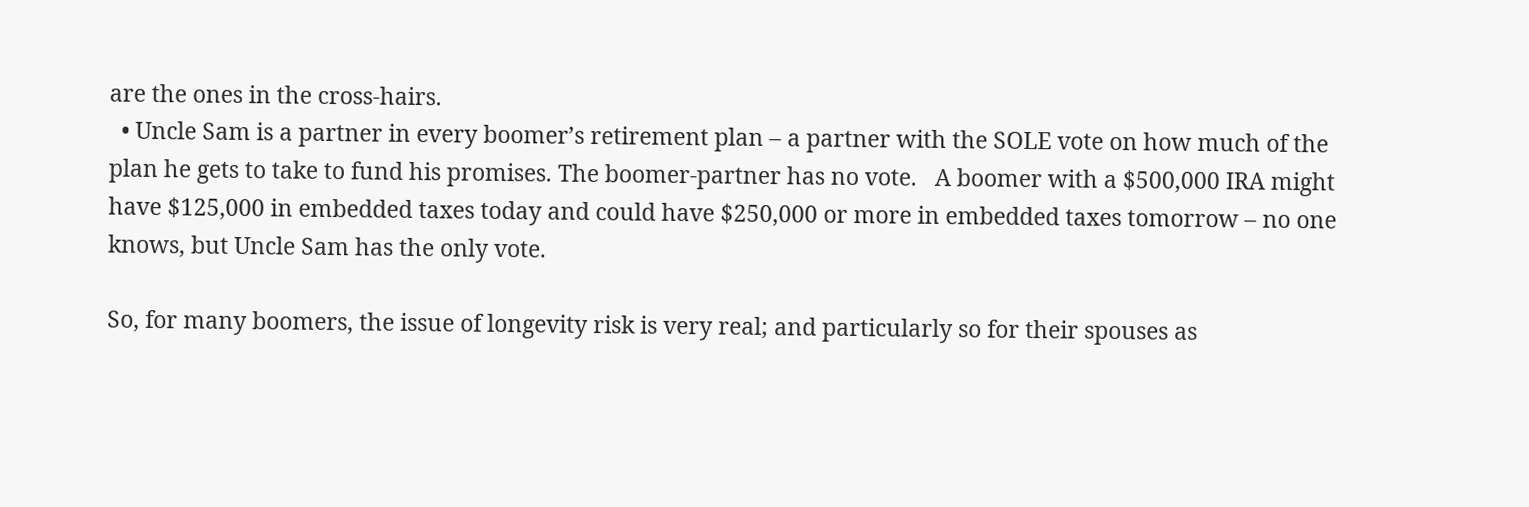are the ones in the cross-hairs.
  • Uncle Sam is a partner in every boomer’s retirement plan – a partner with the SOLE vote on how much of the plan he gets to take to fund his promises. The boomer-partner has no vote.   A boomer with a $500,000 IRA might have $125,000 in embedded taxes today and could have $250,000 or more in embedded taxes tomorrow – no one knows, but Uncle Sam has the only vote.

So, for many boomers, the issue of longevity risk is very real; and particularly so for their spouses as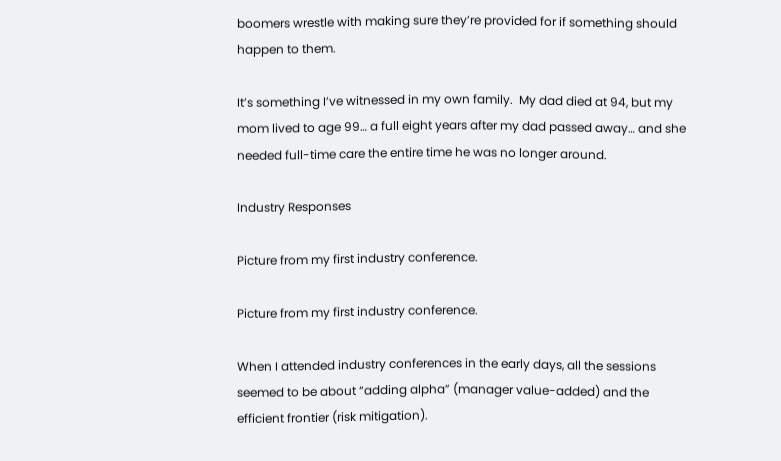boomers wrestle with making sure they’re provided for if something should happen to them.

It’s something I’ve witnessed in my own family.  My dad died at 94, but my mom lived to age 99… a full eight years after my dad passed away… and she needed full-time care the entire time he was no longer around.

Industry Responses

Picture from my first industry conference.

Picture from my first industry conference.

When I attended industry conferences in the early days, all the sessions seemed to be about “adding alpha” (manager value-added) and the efficient frontier (risk mitigation).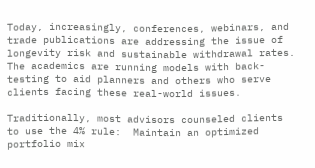Today, increasingly, conferences, webinars, and trade publications are addressing the issue of longevity risk and sustainable withdrawal rates.  The academics are running models with back-testing to aid planners and others who serve clients facing these real-world issues.

Traditionally, most advisors counseled clients to use the 4% rule:  Maintain an optimized portfolio mix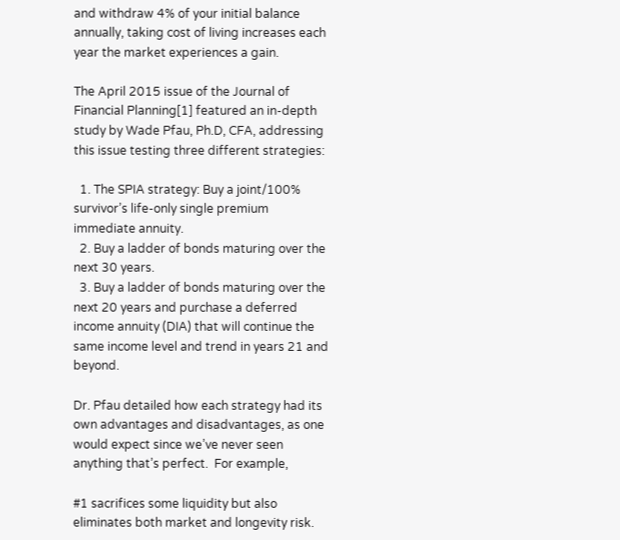and withdraw 4% of your initial balance annually, taking cost of living increases each year the market experiences a gain.

The April 2015 issue of the Journal of Financial Planning[1] featured an in-depth study by Wade Pfau, Ph.D, CFA, addressing this issue testing three different strategies:

  1. The SPIA strategy: Buy a joint/100% survivor’s life-only single premium immediate annuity.
  2. Buy a ladder of bonds maturing over the next 30 years.
  3. Buy a ladder of bonds maturing over the next 20 years and purchase a deferred income annuity (DIA) that will continue the same income level and trend in years 21 and beyond.

Dr. Pfau detailed how each strategy had its own advantages and disadvantages, as one would expect since we’ve never seen anything that’s perfect.  For example,

#1 sacrifices some liquidity but also eliminates both market and longevity risk.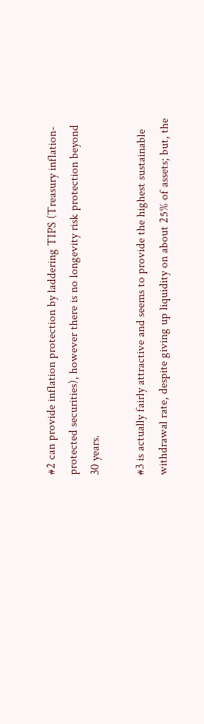#2 can provide inflation protection by laddering TIPS (Treasury inflation-protected securities), however there is no longevity risk protection beyond 30 years.

#3 is actually fairly attractive and seems to provide the highest sustainable withdrawal rate, despite giving up liquidity on about 25% of assets; but, the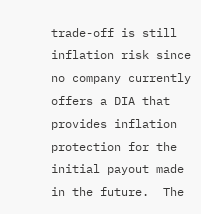trade-off is still inflation risk since no company currently offers a DIA that provides inflation protection for the initial payout made in the future.  The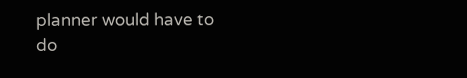planner would have to do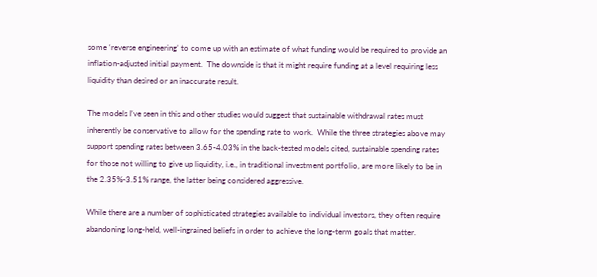some ‘reverse engineering’ to come up with an estimate of what funding would be required to provide an inflation-adjusted initial payment.  The downside is that it might require funding at a level requiring less liquidity than desired or an inaccurate result.

The models I’ve seen in this and other studies would suggest that sustainable withdrawal rates must inherently be conservative to allow for the spending rate to work.  While the three strategies above may support spending rates between 3.65-4.03% in the back-tested models cited, sustainable spending rates for those not willing to give up liquidity, i.e., in traditional investment portfolio, are more likely to be in the 2.35%-3.51% range, the latter being considered aggressive.

While there are a number of sophisticated strategies available to individual investors, they often require abandoning long-held, well-ingrained beliefs in order to achieve the long-term goals that matter.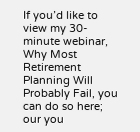If you’d like to view my 30-minute webinar, Why Most Retirement Planning Will Probably Fail, you can do so here; our you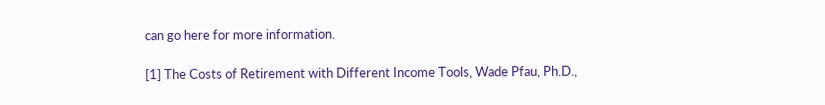can go here for more information.

[1] The Costs of Retirement with Different Income Tools, Wade Pfau, Ph.D.,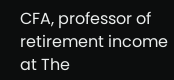CFA, professor of retirement income at The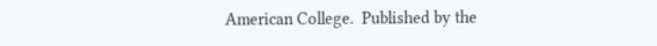American College.  Published by the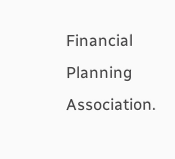Financial Planning Association.